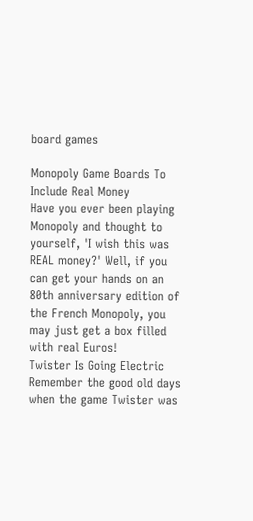board games

Monopoly Game Boards To Include Real Money
Have you ever been playing Monopoly and thought to yourself, 'I wish this was REAL money?' Well, if you can get your hands on an 80th anniversary edition of the French Monopoly, you may just get a box filled with real Euros!
Twister Is Going Electric
Remember the good old days when the game Twister was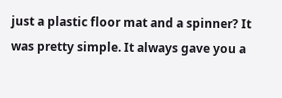just a plastic floor mat and a spinner? It was pretty simple. It always gave you a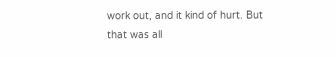work out, and it kind of hurt. But that was all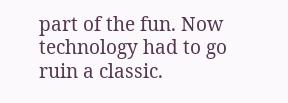part of the fun. Now technology had to go ruin a classic.